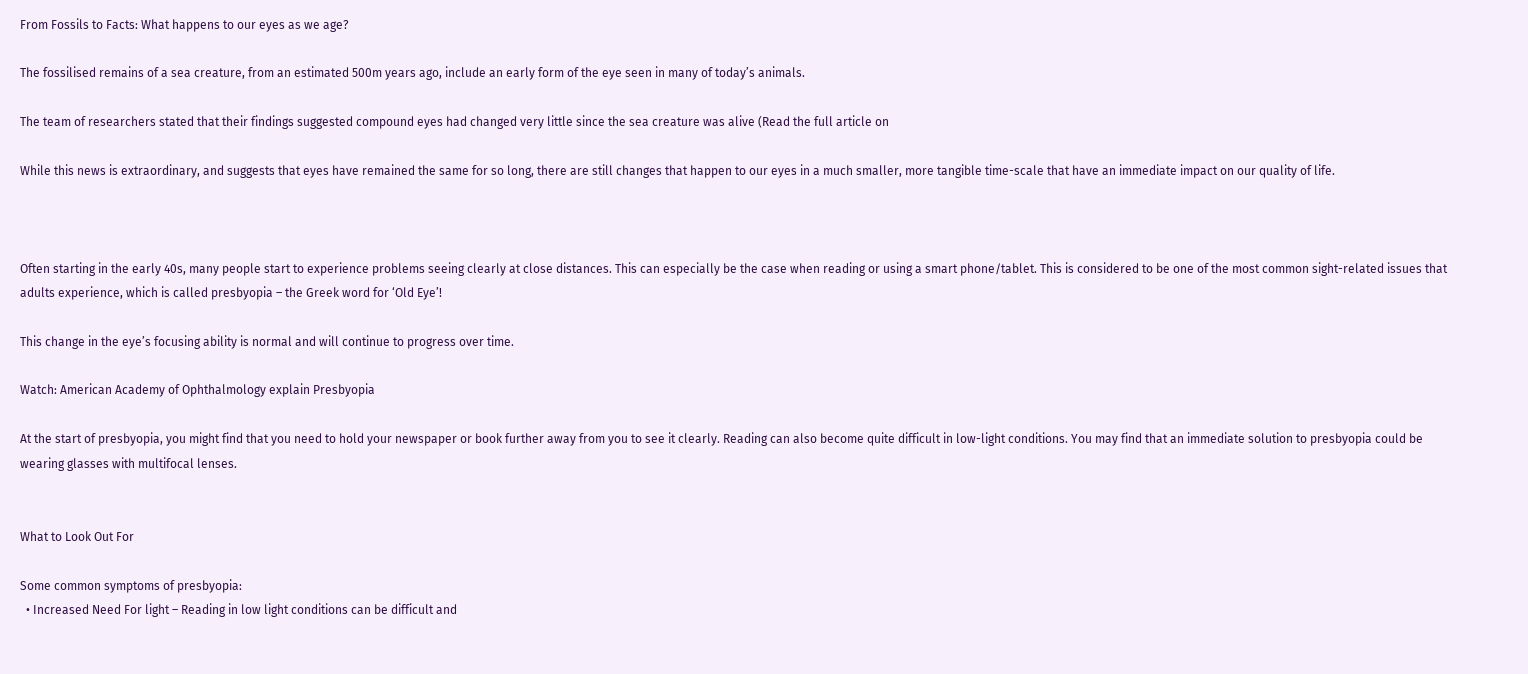From Fossils to Facts: What happens to our eyes as we age?

The fossilised remains of a sea creature, from an estimated 500m years ago, include an early form of the eye seen in many of today’s animals.

The team of researchers stated that their findings suggested compound eyes had changed very little since the sea creature was alive (Read the full article on

While this news is extraordinary, and suggests that eyes have remained the same for so long, there are still changes that happen to our eyes in a much smaller, more tangible time-scale that have an immediate impact on our quality of life.



Often starting in the early 40s, many people start to experience problems seeing clearly at close distances. This can especially be the case when reading or using a smart phone/tablet. This is considered to be one of the most common sight-related issues that adults experience, which is called presbyopia – the Greek word for ‘Old Eye’!

This change in the eye’s focusing ability is normal and will continue to progress over time.

Watch: American Academy of Ophthalmology explain Presbyopia

At the start of presbyopia, you might find that you need to hold your newspaper or book further away from you to see it clearly. Reading can also become quite difficult in low-light conditions. You may find that an immediate solution to presbyopia could be wearing glasses with multifocal lenses.


What to Look Out For

Some common symptoms of presbyopia:
  • Increased Need For light – Reading in low light conditions can be difficult and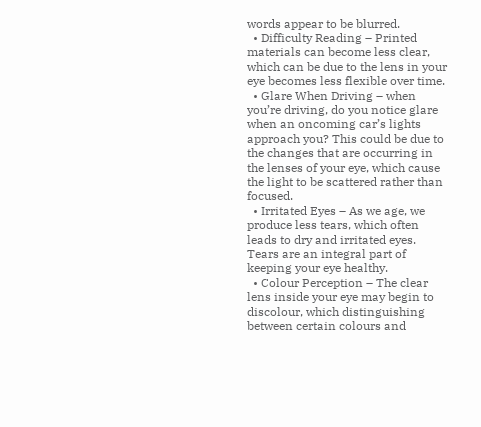words appear to be blurred.
  • Difficulty Reading – Printed materials can become less clear, which can be due to the lens in your eye becomes less flexible over time.
  • Glare When Driving – when you’re driving, do you notice glare when an oncoming car’s lights approach you? This could be due to the changes that are occurring in the lenses of your eye, which cause the light to be scattered rather than focused.
  • Irritated Eyes – As we age, we produce less tears, which often leads to dry and irritated eyes. Tears are an integral part of keeping your eye healthy.
  • Colour Perception – The clear lens inside your eye may begin to discolour, which distinguishing between certain colours and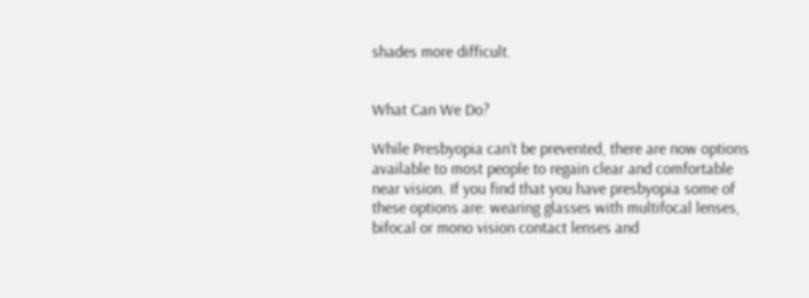shades more difficult.


What Can We Do?

While Presbyopia can’t be prevented, there are now options available to most people to regain clear and comfortable near vision. If you find that you have presbyopia some of these options are: wearing glasses with multifocal lenses, bifocal or mono vision contact lenses and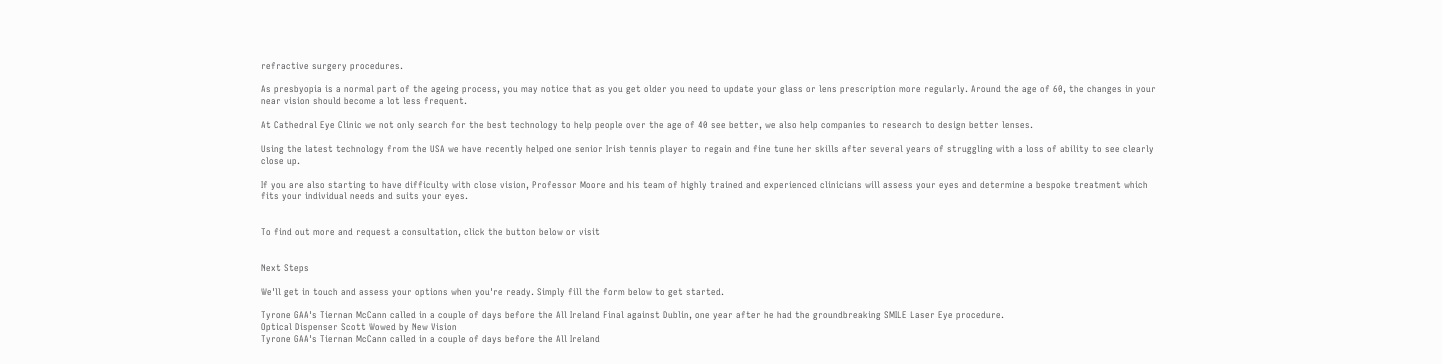refractive surgery procedures.

As presbyopia is a normal part of the ageing process, you may notice that as you get older you need to update your glass or lens prescription more regularly. Around the age of 60, the changes in your near vision should become a lot less frequent.

At Cathedral Eye Clinic we not only search for the best technology to help people over the age of 40 see better, we also help companies to research to design better lenses.

Using the latest technology from the USA we have recently helped one senior Irish tennis player to regain and fine tune her skills after several years of struggling with a loss of ability to see clearly close up.

If you are also starting to have difficulty with close vision, Professor Moore and his team of highly trained and experienced clinicians will assess your eyes and determine a bespoke treatment which fits your individual needs and suits your eyes.


To find out more and request a consultation, click the button below or visit


Next Steps

We'll get in touch and assess your options when you're ready. Simply fill the form below to get started.

Tyrone GAA's Tiernan McCann called in a couple of days before the All Ireland Final against Dublin, one year after he had the groundbreaking SMILE Laser Eye procedure.
Optical Dispenser Scott Wowed by New Vision
Tyrone GAA's Tiernan McCann called in a couple of days before the All Ireland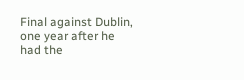Final against Dublin, one year after he had the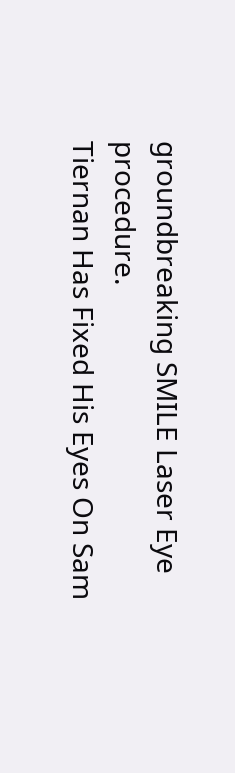groundbreaking SMILE Laser Eye procedure.
Tiernan Has Fixed His Eyes On Sam